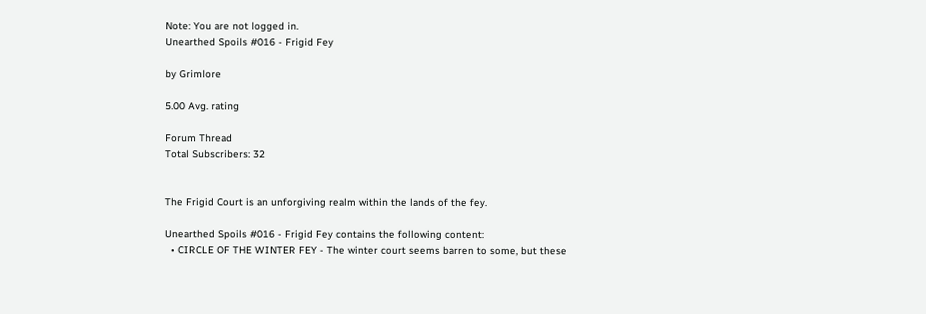Note: You are not logged in.
Unearthed Spoils #016 - Frigid Fey

by Grimlore

5.00 Avg. rating

Forum Thread
Total Subscribers: 32


The Frigid Court is an unforgiving realm within the lands of the fey.

Unearthed Spoils #016 - Frigid Fey contains the following content:
  • CIRCLE OF THE WINTER FEY - The winter court seems barren to some, but these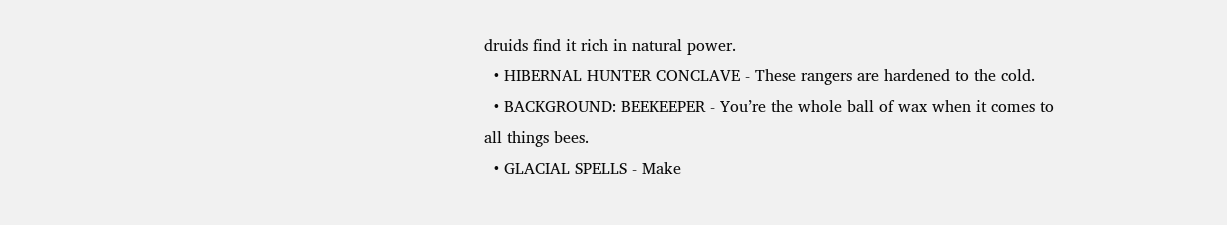druids find it rich in natural power.
  • HIBERNAL HUNTER CONCLAVE - These rangers are hardened to the cold.
  • BACKGROUND: BEEKEEPER - You’re the whole ball of wax when it comes to all things bees.
  • GLACIAL SPELLS - Make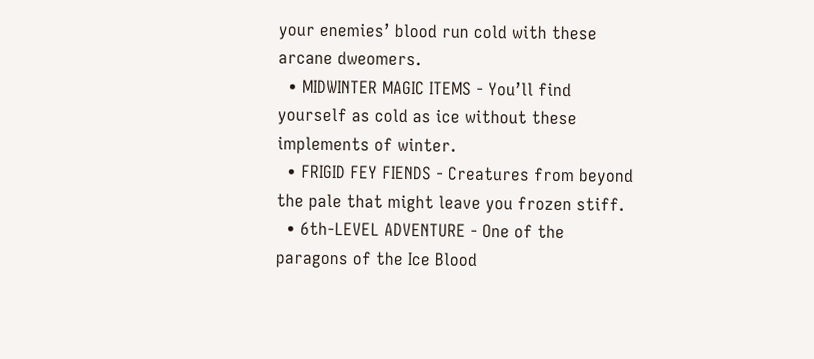your enemies’ blood run cold with these arcane dweomers.
  • MIDWINTER MAGIC ITEMS - You’ll find yourself as cold as ice without these implements of winter.
  • FRIGID FEY FIENDS - Creatures from beyond the pale that might leave you frozen stiff.
  • 6th-LEVEL ADVENTURE - One of the paragons of the Ice Blood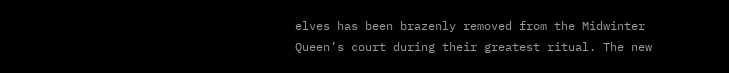elves has been brazenly removed from the Midwinter Queen’s court during their greatest ritual. The new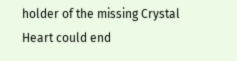holder of the missing Crystal Heart could end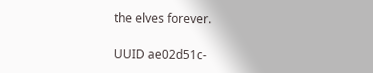the elves forever.

UUID ae02d51c-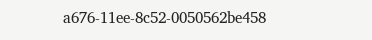a676-11ee-8c52-0050562be458